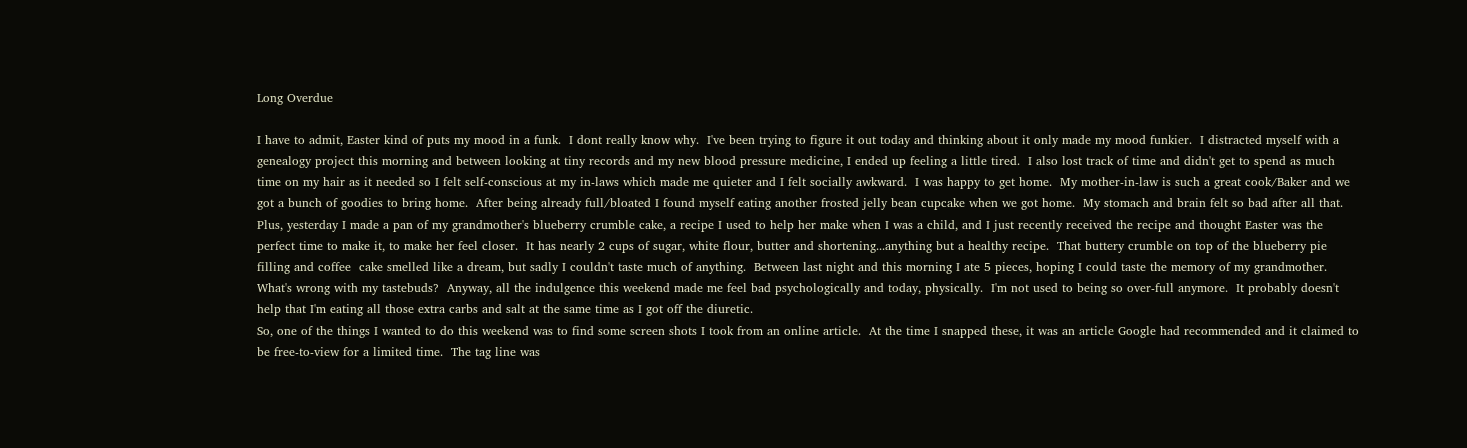Long Overdue

I have to admit, Easter kind of puts my mood in a funk.  I dont really know why.  I've been trying to figure it out today and thinking about it only made my mood funkier.  I distracted myself with a genealogy project this morning and between looking at tiny records and my new blood pressure medicine, I ended up feeling a little tired.  I also lost track of time and didn't get to spend as much time on my hair as it needed so I felt self-conscious at my in-laws which made me quieter and I felt socially awkward.  I was happy to get home.  My mother-in-law is such a great cook/Baker and we got a bunch of goodies to bring home.  After being already full/bloated I found myself eating another frosted jelly bean cupcake when we got home.  My stomach and brain felt so bad after all that.  Plus, yesterday I made a pan of my grandmother's blueberry crumble cake, a recipe I used to help her make when I was a child, and I just recently received the recipe and thought Easter was the perfect time to make it, to make her feel closer.  It has nearly 2 cups of sugar, white flour, butter and shortening...anything but a healthy recipe.  That buttery crumble on top of the blueberry pie filling and coffee  cake smelled like a dream, but sadly I couldn't taste much of anything.  Between last night and this morning I ate 5 pieces, hoping I could taste the memory of my grandmother.  What's wrong with my tastebuds?  Anyway, all the indulgence this weekend made me feel bad psychologically and today, physically.  I'm not used to being so over-full anymore.  It probably doesn't help that I'm eating all those extra carbs and salt at the same time as I got off the diuretic.
So, one of the things I wanted to do this weekend was to find some screen shots I took from an online article.  At the time I snapped these, it was an article Google had recommended and it claimed to be free-to-view for a limited time.  The tag line was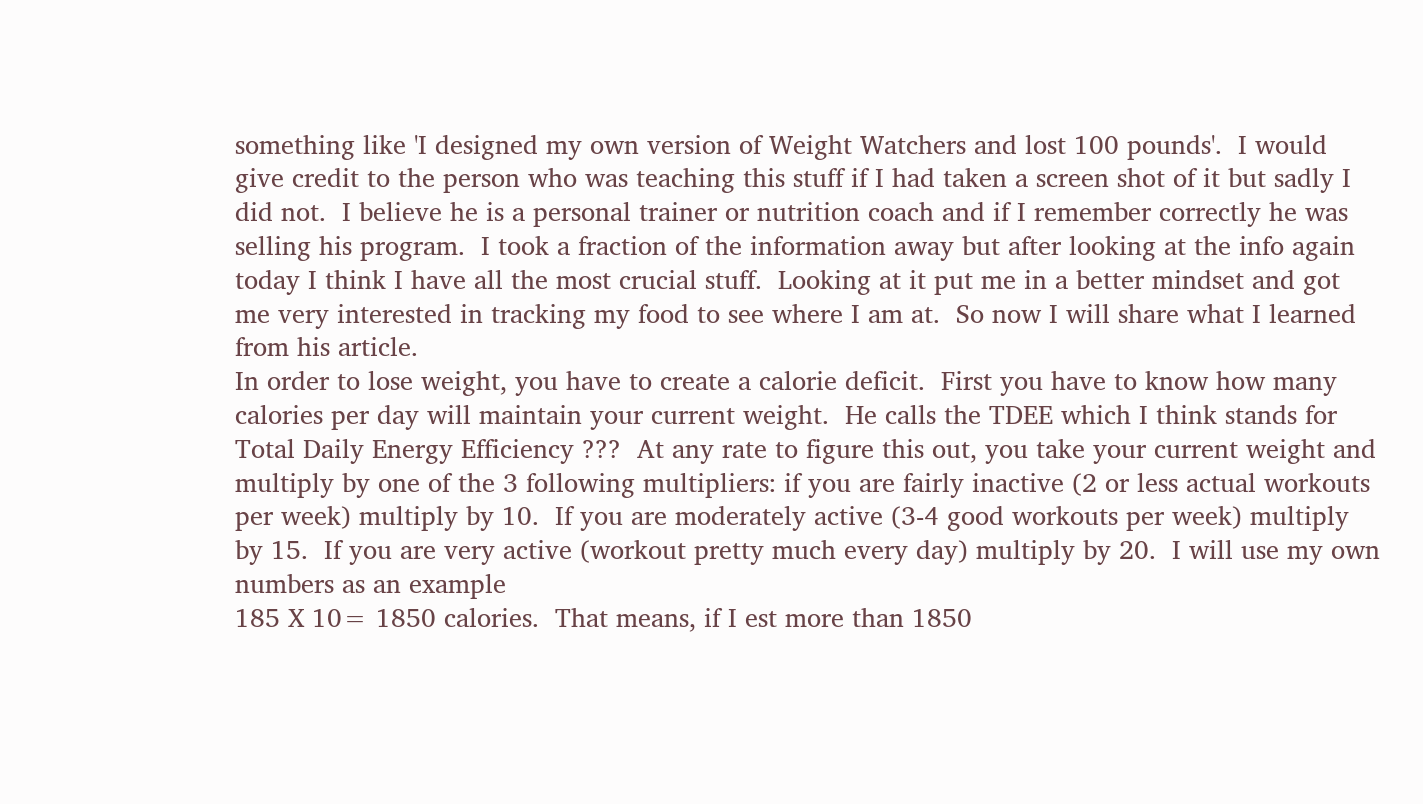something like 'I designed my own version of Weight Watchers and lost 100 pounds'.  I would give credit to the person who was teaching this stuff if I had taken a screen shot of it but sadly I did not.  I believe he is a personal trainer or nutrition coach and if I remember correctly he was selling his program.  I took a fraction of the information away but after looking at the info again today I think I have all the most crucial stuff.  Looking at it put me in a better mindset and got me very interested in tracking my food to see where I am at.  So now I will share what I learned from his article.
In order to lose weight, you have to create a calorie deficit.  First you have to know how many calories per day will maintain your current weight.  He calls the TDEE which I think stands for Total Daily Energy Efficiency ???  At any rate to figure this out, you take your current weight and multiply by one of the 3 following multipliers: if you are fairly inactive (2 or less actual workouts per week) multiply by 10.  If you are moderately active (3-4 good workouts per week) multiply by 15.  If you are very active (workout pretty much every day) multiply by 20.  I will use my own numbers as an example
185 X 10= 1850 calories.  That means, if I est more than 1850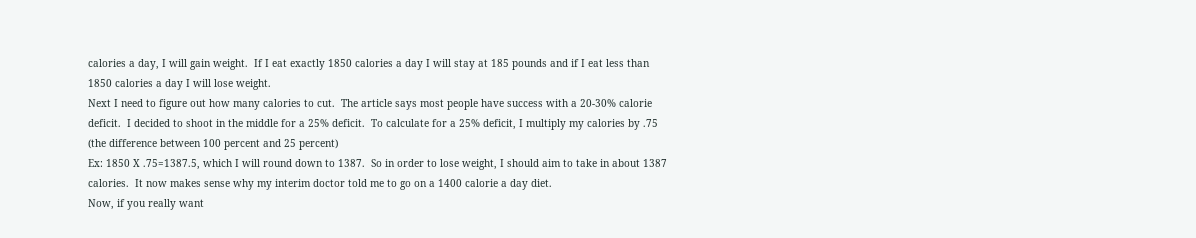calories a day, I will gain weight.  If I eat exactly 1850 calories a day I will stay at 185 pounds and if I eat less than 1850 calories a day I will lose weight.
Next I need to figure out how many calories to cut.  The article says most people have success with a 20-30% calorie deficit.  I decided to shoot in the middle for a 25% deficit.  To calculate for a 25% deficit, I multiply my calories by .75 (the difference between 100 percent and 25 percent)
Ex: 1850 X .75=1387.5, which I will round down to 1387.  So in order to lose weight, I should aim to take in about 1387 calories.  It now makes sense why my interim doctor told me to go on a 1400 calorie a day diet.
Now, if you really want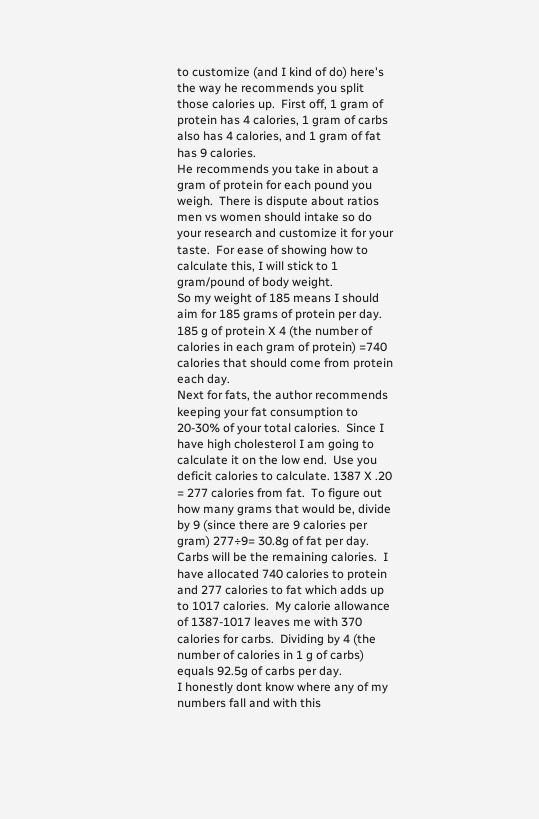to customize (and I kind of do) here's the way he recommends you split those calories up.  First off, 1 gram of protein has 4 calories, 1 gram of carbs also has 4 calories, and 1 gram of fat has 9 calories.
He recommends you take in about a gram of protein for each pound you weigh.  There is dispute about ratios men vs women should intake so do your research and customize it for your taste.  For ease of showing how to calculate this, I will stick to 1 gram/pound of body weight.
So my weight of 185 means I should aim for 185 grams of protein per day.  185 g of protein X 4 (the number of calories in each gram of protein) =740 calories that should come from protein each day.
Next for fats, the author recommends keeping your fat consumption to 20-30% of your total calories.  Since I have high cholesterol I am going to calculate it on the low end.  Use you deficit calories to calculate. 1387 X .20 = 277 calories from fat.  To figure out how many grams that would be, divide by 9 (since there are 9 calories per gram) 277÷9= 30.8g of fat per day.
Carbs will be the remaining calories.  I have allocated 740 calories to protein and 277 calories to fat which adds up to 1017 calories.  My calorie allowance of 1387-1017 leaves me with 370 calories for carbs.  Dividing by 4 (the number of calories in 1 g of carbs) equals 92.5g of carbs per day.
I honestly dont know where any of my numbers fall and with this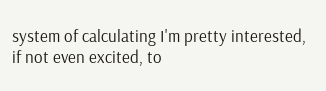system of calculating I'm pretty interested, if not even excited, to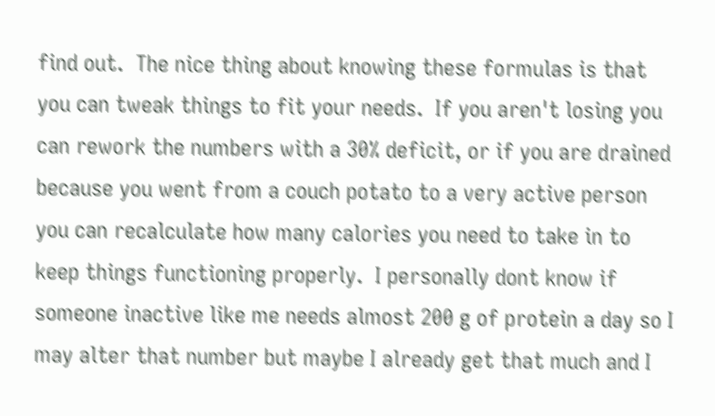find out.  The nice thing about knowing these formulas is that you can tweak things to fit your needs.  If you aren't losing you can rework the numbers with a 30% deficit, or if you are drained because you went from a couch potato to a very active person you can recalculate how many calories you need to take in to keep things functioning properly.  I personally dont know if someone inactive like me needs almost 200 g of protein a day so I may alter that number but maybe I already get that much and I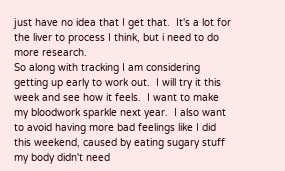just have no idea that I get that.  It's a lot for the liver to process I think, but i need to do more research.
So along with tracking I am considering getting up early to work out.  I will try it this week and see how it feels.  I want to make my bloodwork sparkle next year.  I also want to avoid having more bad feelings like I did this weekend, caused by eating sugary stuff my body didn't need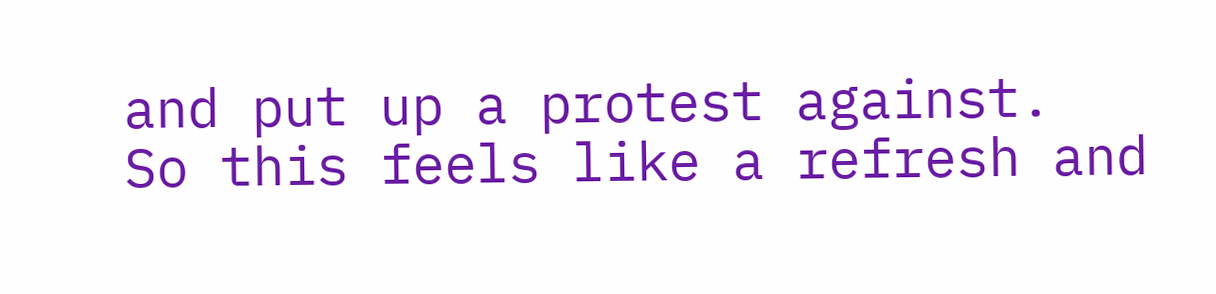and put up a protest against.
So this feels like a refresh and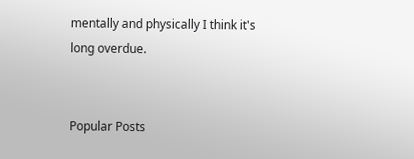mentally and physically I think it's long overdue.


Popular Posts